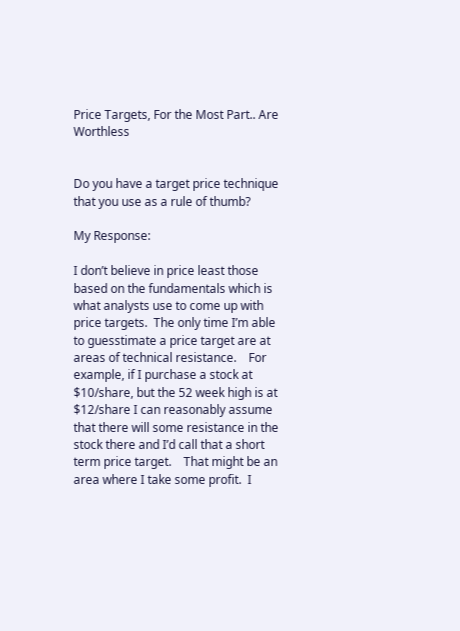Price Targets, For the Most Part.. Are Worthless


Do you have a target price technique that you use as a rule of thumb?

My Response:

I don’t believe in price least those based on the fundamentals which is what analysts use to come up with price targets.  The only time I’m able to guesstimate a price target are at areas of technical resistance.    For example, if I purchase a stock at $10/share, but the 52 week high is at $12/share I can reasonably assume that there will some resistance in the stock there and I’d call that a short term price target.    That might be an area where I take some profit.  I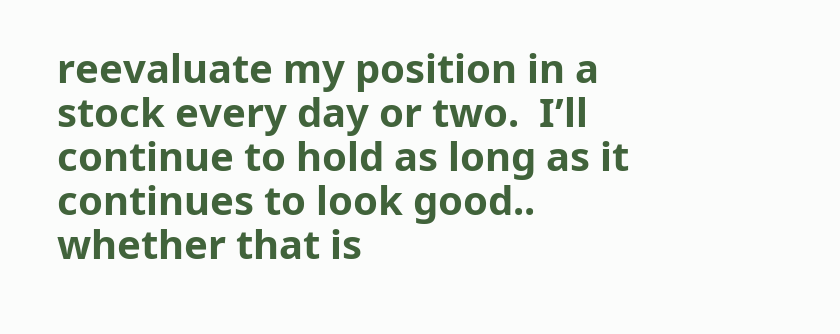reevaluate my position in a stock every day or two.  I’ll continue to hold as long as it continues to look good.. whether that is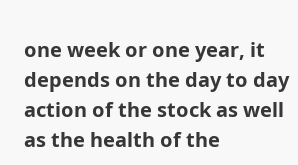one week or one year, it depends on the day to day action of the stock as well as the health of the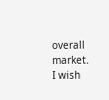overall market.   I wish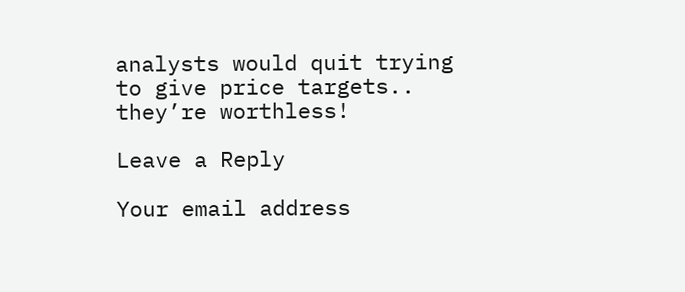analysts would quit trying to give price targets.. they’re worthless!

Leave a Reply

Your email address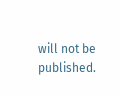will not be published.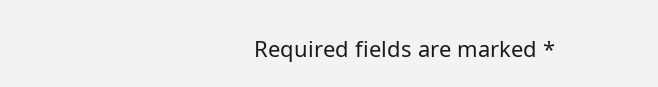Required fields are marked *